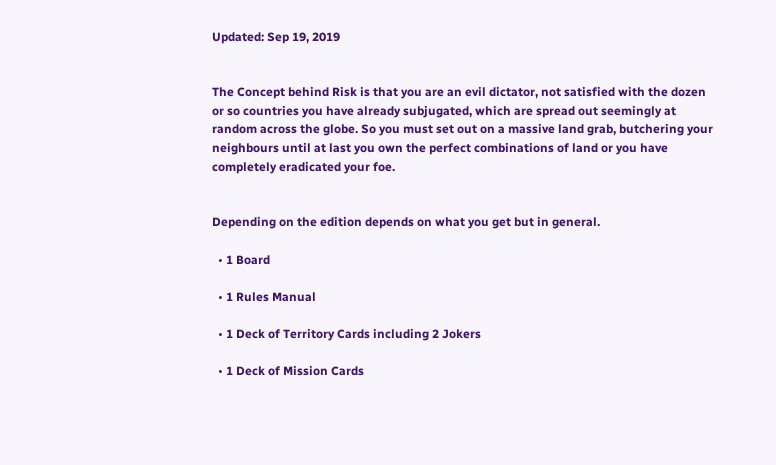Updated: Sep 19, 2019


The Concept behind Risk is that you are an evil dictator, not satisfied with the dozen or so countries you have already subjugated, which are spread out seemingly at random across the globe. So you must set out on a massive land grab, butchering your neighbours until at last you own the perfect combinations of land or you have completely eradicated your foe.


Depending on the edition depends on what you get but in general.

  • 1 Board

  • 1 Rules Manual

  • 1 Deck of Territory Cards including 2 Jokers

  • 1 Deck of Mission Cards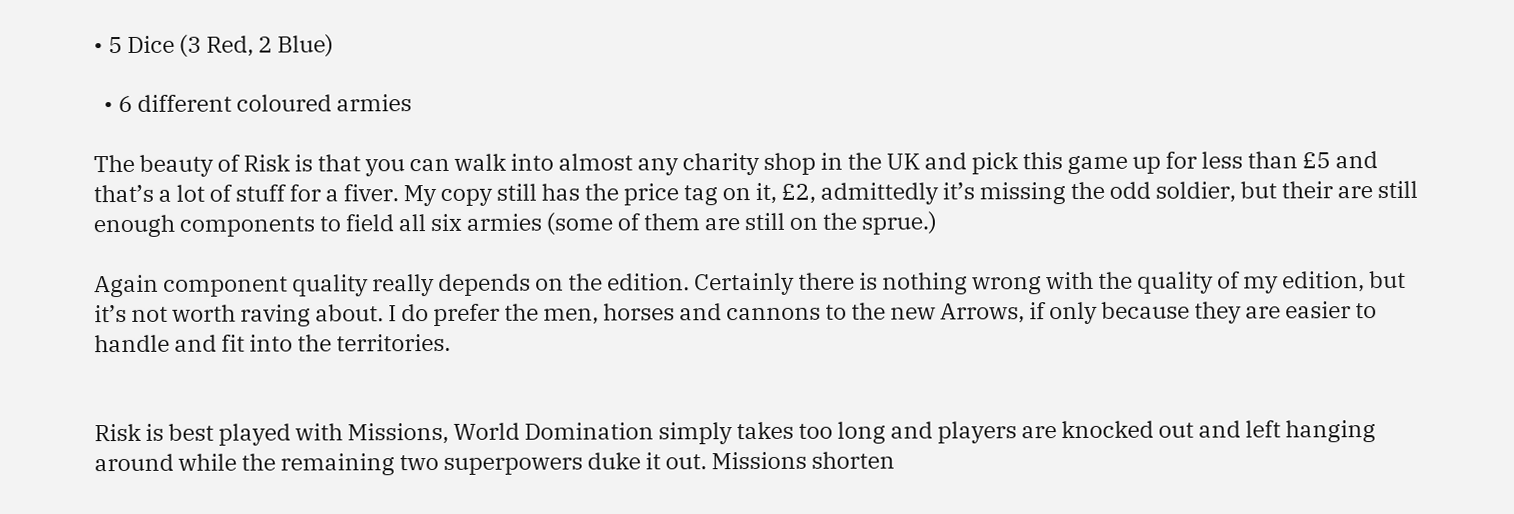• 5 Dice (3 Red, 2 Blue)

  • 6 different coloured armies

The beauty of Risk is that you can walk into almost any charity shop in the UK and pick this game up for less than £5 and that’s a lot of stuff for a fiver. My copy still has the price tag on it, £2, admittedly it’s missing the odd soldier, but their are still enough components to field all six armies (some of them are still on the sprue.)

Again component quality really depends on the edition. Certainly there is nothing wrong with the quality of my edition, but it’s not worth raving about. I do prefer the men, horses and cannons to the new Arrows, if only because they are easier to handle and fit into the territories.


Risk is best played with Missions, World Domination simply takes too long and players are knocked out and left hanging around while the remaining two superpowers duke it out. Missions shorten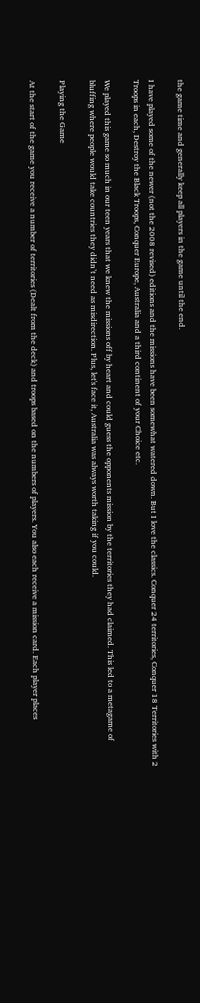the game time and generally keep all players in the game until the end.

I have played some of the newer (not the 2008 revised) editions and the missions have been somewhat watered down. But I love the classics. Conquer 24 territories, Conquer 18 Territories with 2 Troops in each, Destroy the Black Troops, Conquer Europe, Australia and a third continent of your Choice etc.

We played this game so much in our teen years that we knew the missions off by heart and could guess the opponents mission by the territories they had claimed. This led to a metagame of bluffing where people would take countries they didn’t need as misdirection. Plus, let's face it, Australia was always worth taking if you could.

Playing the Game

At the start of the game you receive a number of territories (Dealt from the deck) and troops based on the numbers of players. You also each receive a mission card. Each player places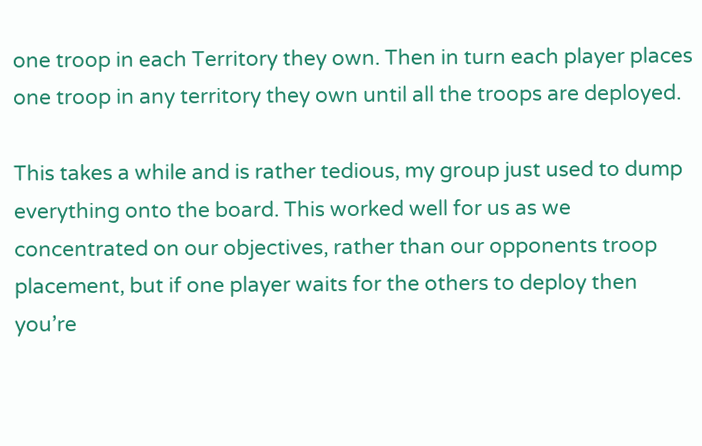one troop in each Territory they own. Then in turn each player places one troop in any territory they own until all the troops are deployed.

This takes a while and is rather tedious, my group just used to dump everything onto the board. This worked well for us as we concentrated on our objectives, rather than our opponents troop placement, but if one player waits for the others to deploy then you’re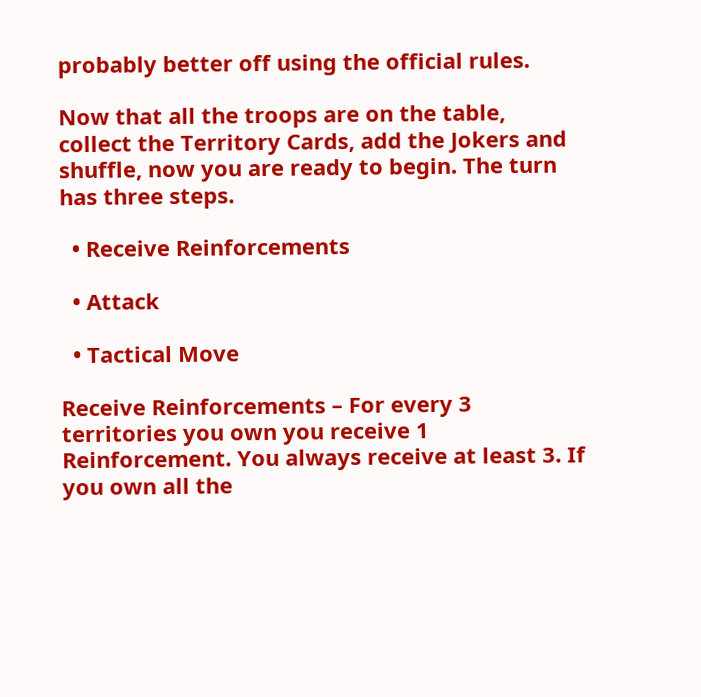probably better off using the official rules.

Now that all the troops are on the table, collect the Territory Cards, add the Jokers and shuffle, now you are ready to begin. The turn has three steps.

  • Receive Reinforcements

  • Attack

  • Tactical Move

Receive Reinforcements – For every 3 territories you own you receive 1 Reinforcement. You always receive at least 3. If you own all the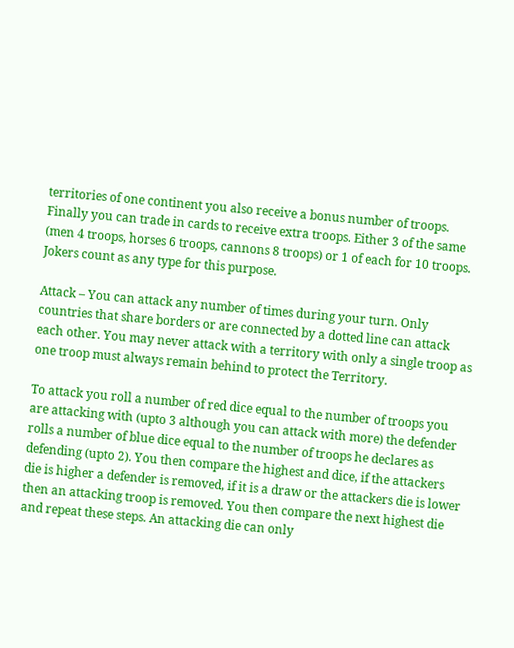territories of one continent you also receive a bonus number of troops. Finally you can trade in cards to receive extra troops. Either 3 of the same (men 4 troops, horses 6 troops, cannons 8 troops) or 1 of each for 10 troops. Jokers count as any type for this purpose.

Attack – You can attack any number of times during your turn. Only countries that share borders or are connected by a dotted line can attack each other. You may never attack with a territory with only a single troop as one troop must always remain behind to protect the Territory.

To attack you roll a number of red dice equal to the number of troops you are attacking with (upto 3 although you can attack with more) the defender rolls a number of blue dice equal to the number of troops he declares as defending (upto 2). You then compare the highest and dice, if the attackers die is higher a defender is removed, if it is a draw or the attackers die is lower then an attacking troop is removed. You then compare the next highest die and repeat these steps. An attacking die can only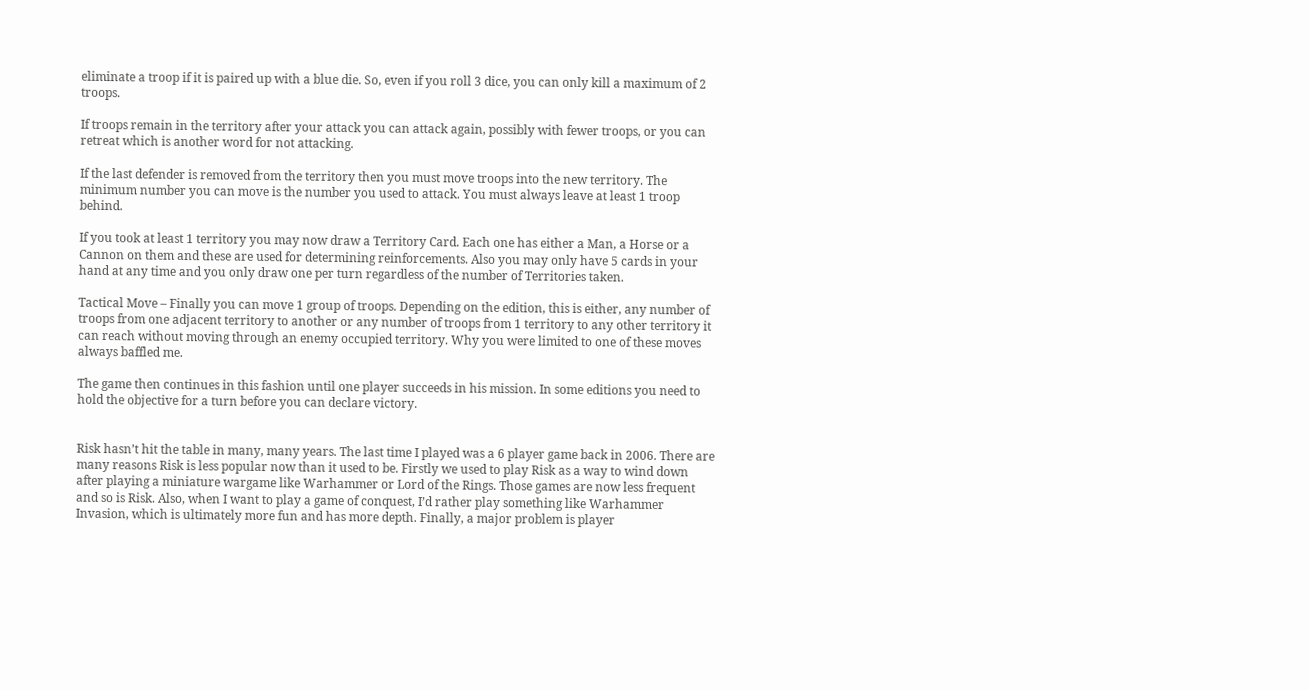eliminate a troop if it is paired up with a blue die. So, even if you roll 3 dice, you can only kill a maximum of 2 troops.

If troops remain in the territory after your attack you can attack again, possibly with fewer troops, or you can retreat which is another word for not attacking.

If the last defender is removed from the territory then you must move troops into the new territory. The minimum number you can move is the number you used to attack. You must always leave at least 1 troop behind.

If you took at least 1 territory you may now draw a Territory Card. Each one has either a Man, a Horse or a Cannon on them and these are used for determining reinforcements. Also you may only have 5 cards in your hand at any time and you only draw one per turn regardless of the number of Territories taken.

Tactical Move – Finally you can move 1 group of troops. Depending on the edition, this is either, any number of troops from one adjacent territory to another or any number of troops from 1 territory to any other territory it can reach without moving through an enemy occupied territory. Why you were limited to one of these moves always baffled me.

The game then continues in this fashion until one player succeeds in his mission. In some editions you need to hold the objective for a turn before you can declare victory.


Risk hasn’t hit the table in many, many years. The last time I played was a 6 player game back in 2006. There are many reasons Risk is less popular now than it used to be. Firstly we used to play Risk as a way to wind down after playing a miniature wargame like Warhammer or Lord of the Rings. Those games are now less frequent and so is Risk. Also, when I want to play a game of conquest, I’d rather play something like Warhammer Invasion, which is ultimately more fun and has more depth. Finally, a major problem is player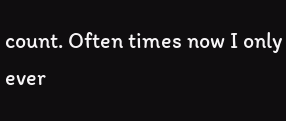count. Often times now I only ever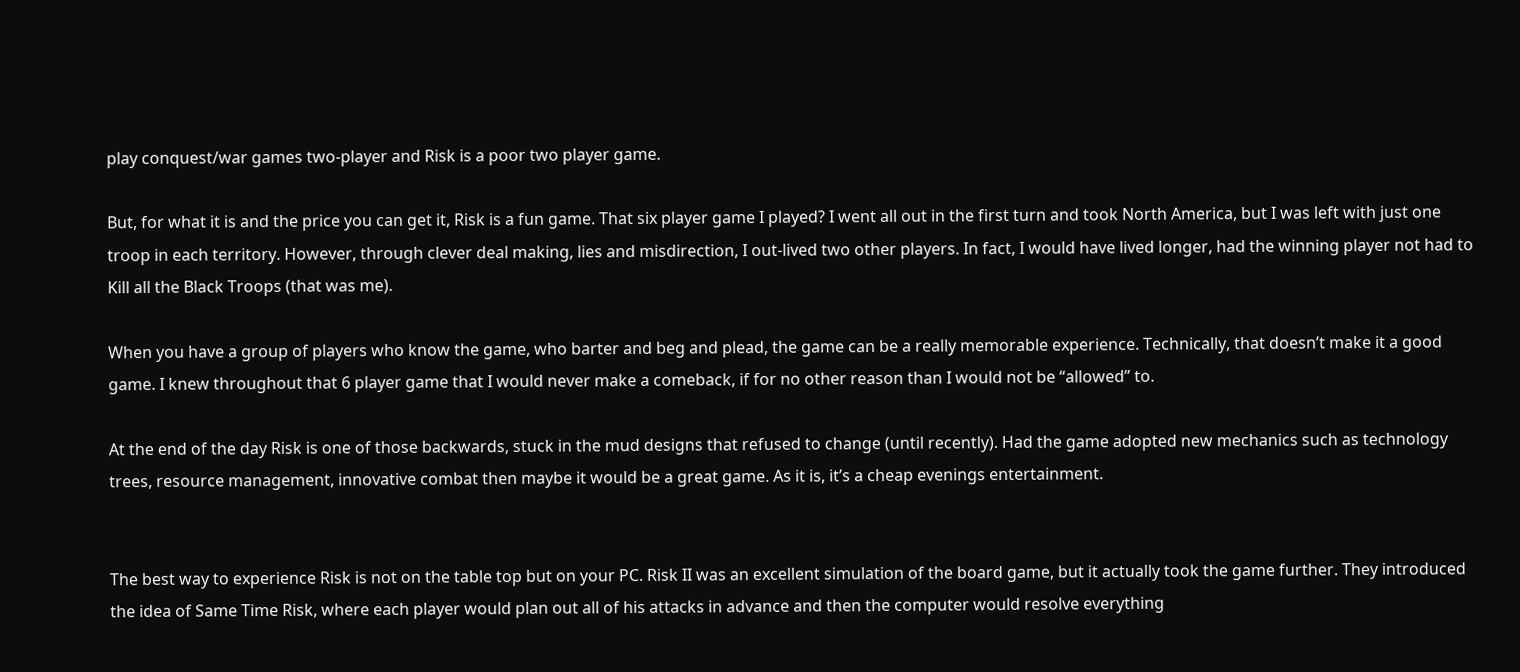play conquest/war games two-player and Risk is a poor two player game.

But, for what it is and the price you can get it, Risk is a fun game. That six player game I played? I went all out in the first turn and took North America, but I was left with just one troop in each territory. However, through clever deal making, lies and misdirection, I out-lived two other players. In fact, I would have lived longer, had the winning player not had to Kill all the Black Troops (that was me).

When you have a group of players who know the game, who barter and beg and plead, the game can be a really memorable experience. Technically, that doesn’t make it a good game. I knew throughout that 6 player game that I would never make a comeback, if for no other reason than I would not be “allowed” to.

At the end of the day Risk is one of those backwards, stuck in the mud designs that refused to change (until recently). Had the game adopted new mechanics such as technology trees, resource management, innovative combat then maybe it would be a great game. As it is, it’s a cheap evenings entertainment.


The best way to experience Risk is not on the table top but on your PC. Risk II was an excellent simulation of the board game, but it actually took the game further. They introduced the idea of Same Time Risk, where each player would plan out all of his attacks in advance and then the computer would resolve everything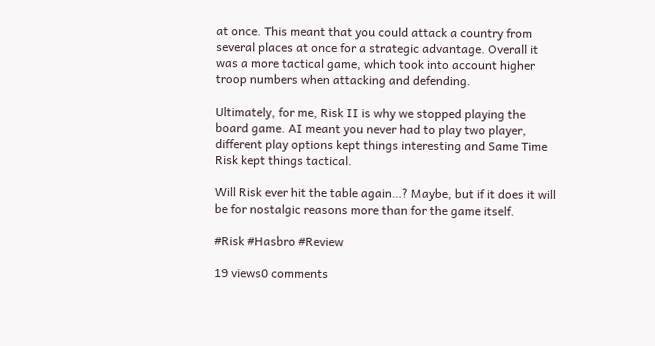at once. This meant that you could attack a country from several places at once for a strategic advantage. Overall it was a more tactical game, which took into account higher troop numbers when attacking and defending.

Ultimately, for me, Risk II is why we stopped playing the board game. AI meant you never had to play two player, different play options kept things interesting and Same Time Risk kept things tactical.

Will Risk ever hit the table again…? Maybe, but if it does it will be for nostalgic reasons more than for the game itself.

#Risk #Hasbro #Review

19 views0 comments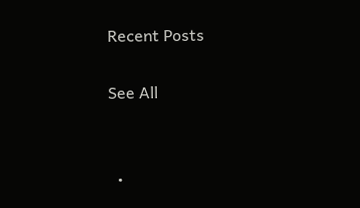Recent Posts

See All


  •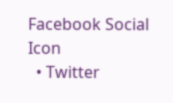Facebook Social Icon
  • Twitter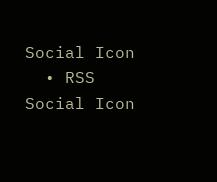Social Icon
  • RSS Social Icon